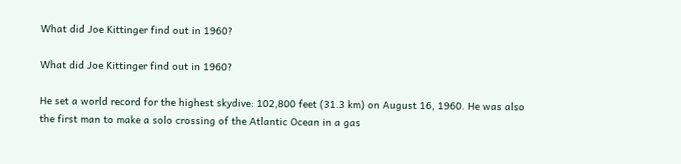What did Joe Kittinger find out in 1960?

What did Joe Kittinger find out in 1960?

He set a world record for the highest skydive: 102,800 feet (31.3 km) on August 16, 1960. He was also the first man to make a solo crossing of the Atlantic Ocean in a gas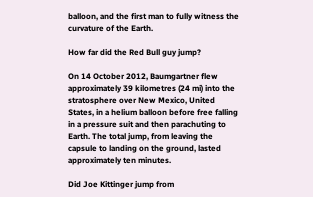balloon, and the first man to fully witness the curvature of the Earth.

How far did the Red Bull guy jump?

On 14 October 2012, Baumgartner flew approximately 39 kilometres (24 mi) into the stratosphere over New Mexico, United States, in a helium balloon before free falling in a pressure suit and then parachuting to Earth. The total jump, from leaving the capsule to landing on the ground, lasted approximately ten minutes.

Did Joe Kittinger jump from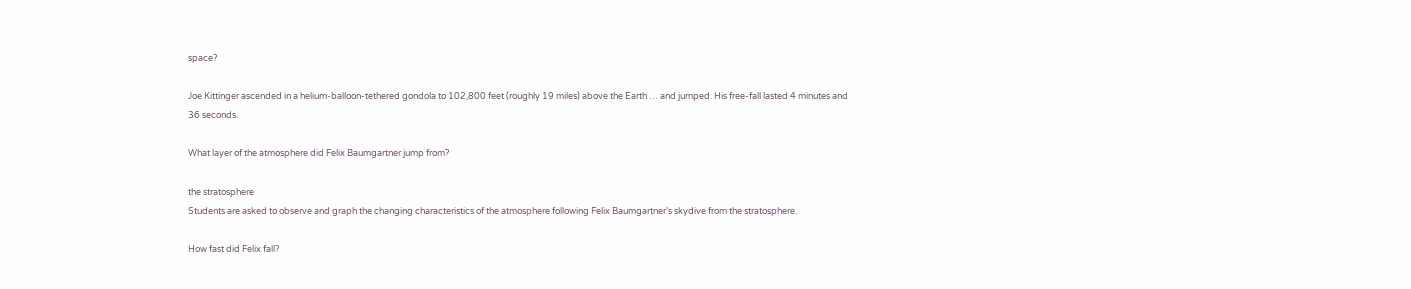space?

Joe Kittinger ascended in a helium-balloon-tethered gondola to 102,800 feet (roughly 19 miles) above the Earth … and jumped. His free-fall lasted 4 minutes and 36 seconds.

What layer of the atmosphere did Felix Baumgartner jump from?

the stratosphere
Students are asked to observe and graph the changing characteristics of the atmosphere following Felix Baumgartner’s skydive from the stratosphere.

How fast did Felix fall?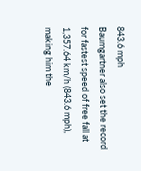843.6 mph
Baumgartner also set the record for fastest speed of free fall at 1,357.64 km/h (843.6 mph), making him the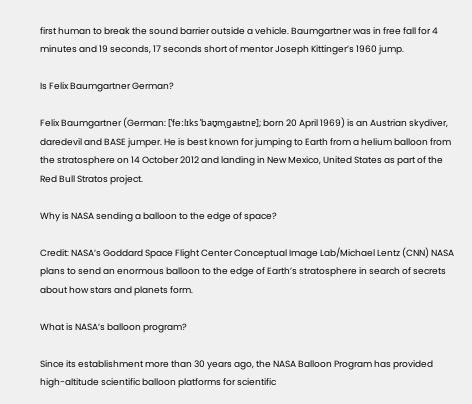first human to break the sound barrier outside a vehicle. Baumgartner was in free fall for 4 minutes and 19 seconds, 17 seconds short of mentor Joseph Kittinger’s 1960 jump.

Is Felix Baumgartner German?

Felix Baumgartner (German: [ˈfeːlɪks ˈbaʊ̯mˌɡaʁtnɐ]; born 20 April 1969) is an Austrian skydiver, daredevil and BASE jumper. He is best known for jumping to Earth from a helium balloon from the stratosphere on 14 October 2012 and landing in New Mexico, United States as part of the Red Bull Stratos project.

Why is NASA sending a balloon to the edge of space?

Credit: NASA’s Goddard Space Flight Center Conceptual Image Lab/Michael Lentz (CNN) NASA plans to send an enormous balloon to the edge of Earth’s stratosphere in search of secrets about how stars and planets form.

What is NASA’s balloon program?

Since its establishment more than 30 years ago, the NASA Balloon Program has provided high-altitude scientific balloon platforms for scientific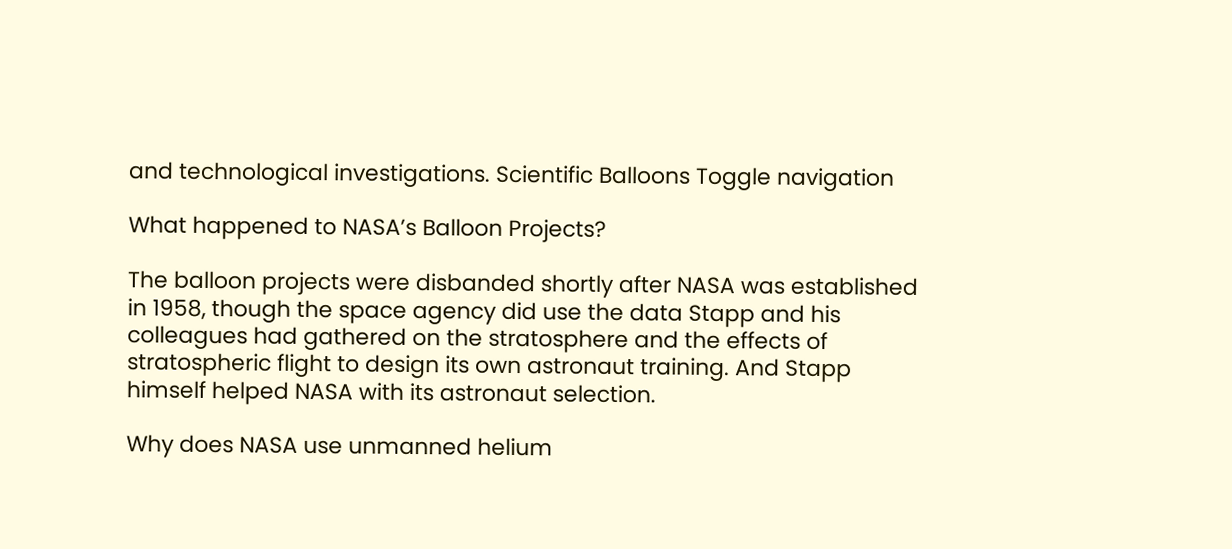and technological investigations. Scientific Balloons Toggle navigation

What happened to NASA’s Balloon Projects?

The balloon projects were disbanded shortly after NASA was established in 1958, though the space agency did use the data Stapp and his colleagues had gathered on the stratosphere and the effects of stratospheric flight to design its own astronaut training. And Stapp himself helped NASA with its astronaut selection.

Why does NASA use unmanned helium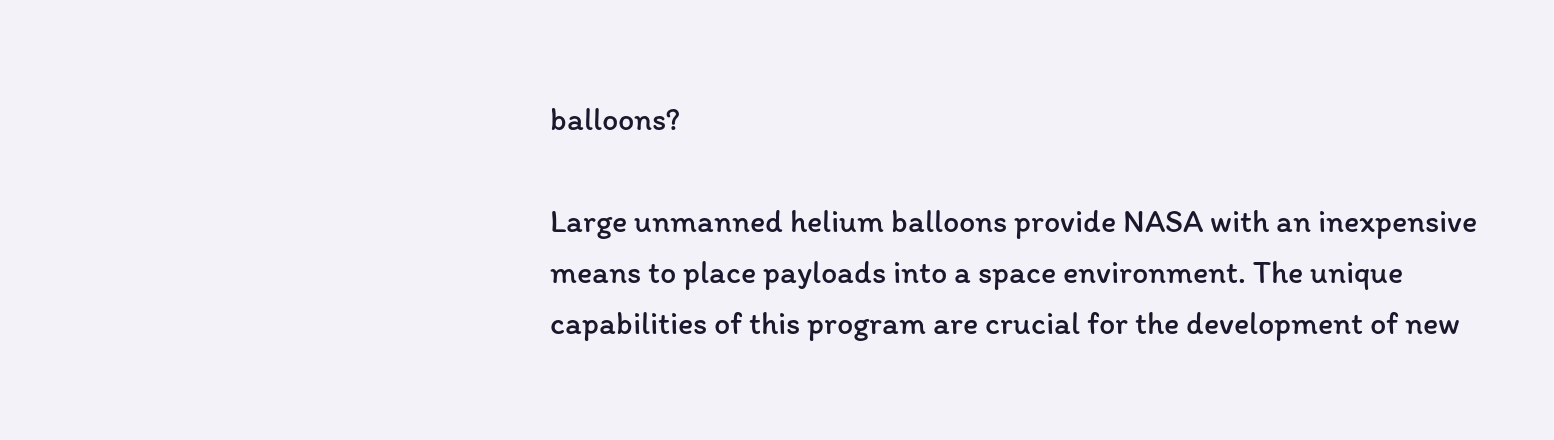balloons?

Large unmanned helium balloons provide NASA with an inexpensive means to place payloads into a space environment. The unique capabilities of this program are crucial for the development of new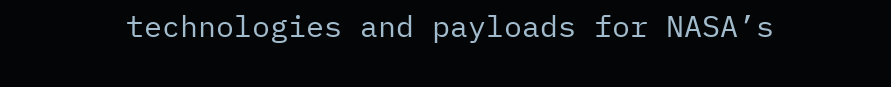technologies and payloads for NASA’s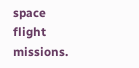space flight missions.